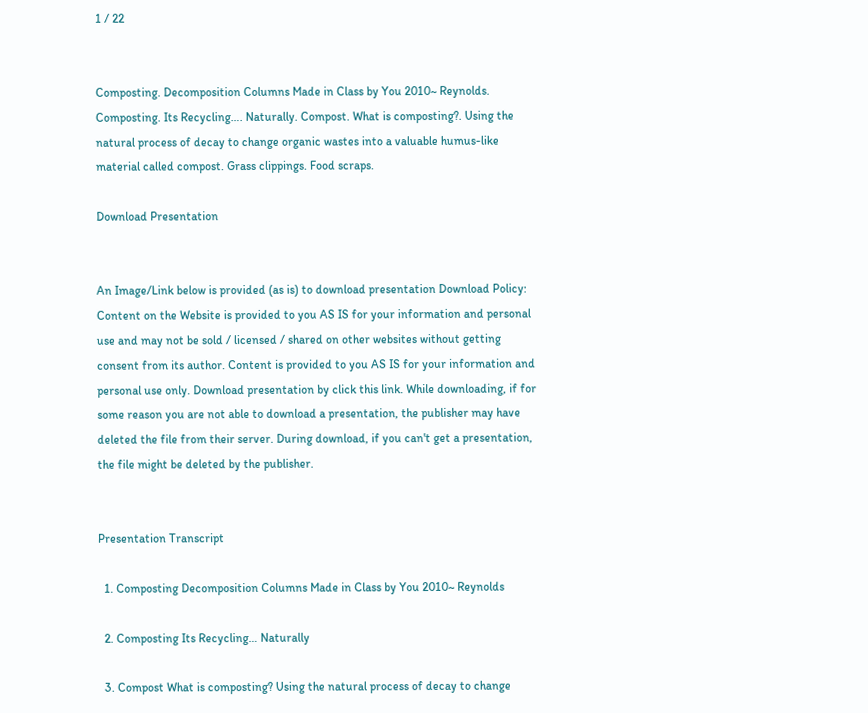1 / 22


Composting. Decomposition Columns Made in Class by You 2010~ Reynolds. Composting. Its Recycling…. Naturally. Compost. What is composting?. Using the natural process of decay to change organic wastes into a valuable humus-like material called compost. Grass clippings. Food scraps.

Download Presentation


An Image/Link below is provided (as is) to download presentation Download Policy: Content on the Website is provided to you AS IS for your information and personal use and may not be sold / licensed / shared on other websites without getting consent from its author. Content is provided to you AS IS for your information and personal use only. Download presentation by click this link. While downloading, if for some reason you are not able to download a presentation, the publisher may have deleted the file from their server. During download, if you can't get a presentation, the file might be deleted by the publisher.


Presentation Transcript

  1. Composting Decomposition Columns Made in Class by You 2010~ Reynolds

  2. Composting Its Recycling… Naturally

  3. Compost What is composting? Using the natural process of decay to change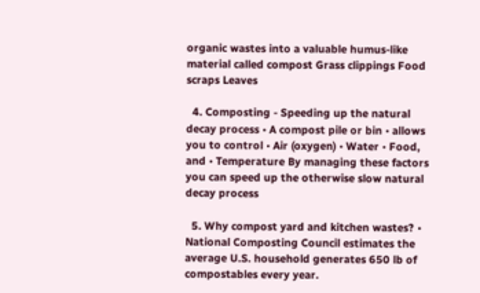organic wastes into a valuable humus-like material called compost Grass clippings Food scraps Leaves

  4. Composting - Speeding up the natural decay process • A compost pile or bin • allows you to control • Air (oxygen) • Water • Food, and • Temperature By managing these factors you can speed up the otherwise slow natural decay process

  5. Why compost yard and kitchen wastes? • National Composting Council estimates the average U.S. household generates 650 lb of compostables every year.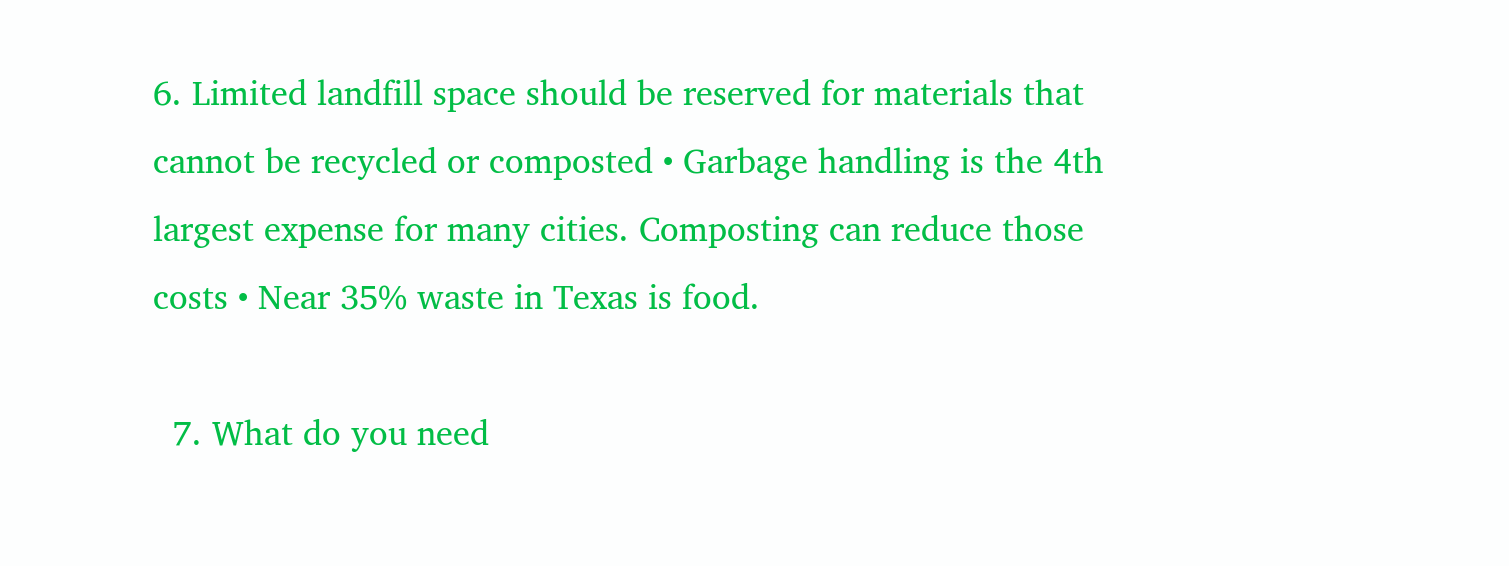6. Limited landfill space should be reserved for materials that cannot be recycled or composted • Garbage handling is the 4th largest expense for many cities. Composting can reduce those costs • Near 35% waste in Texas is food.

  7. What do you need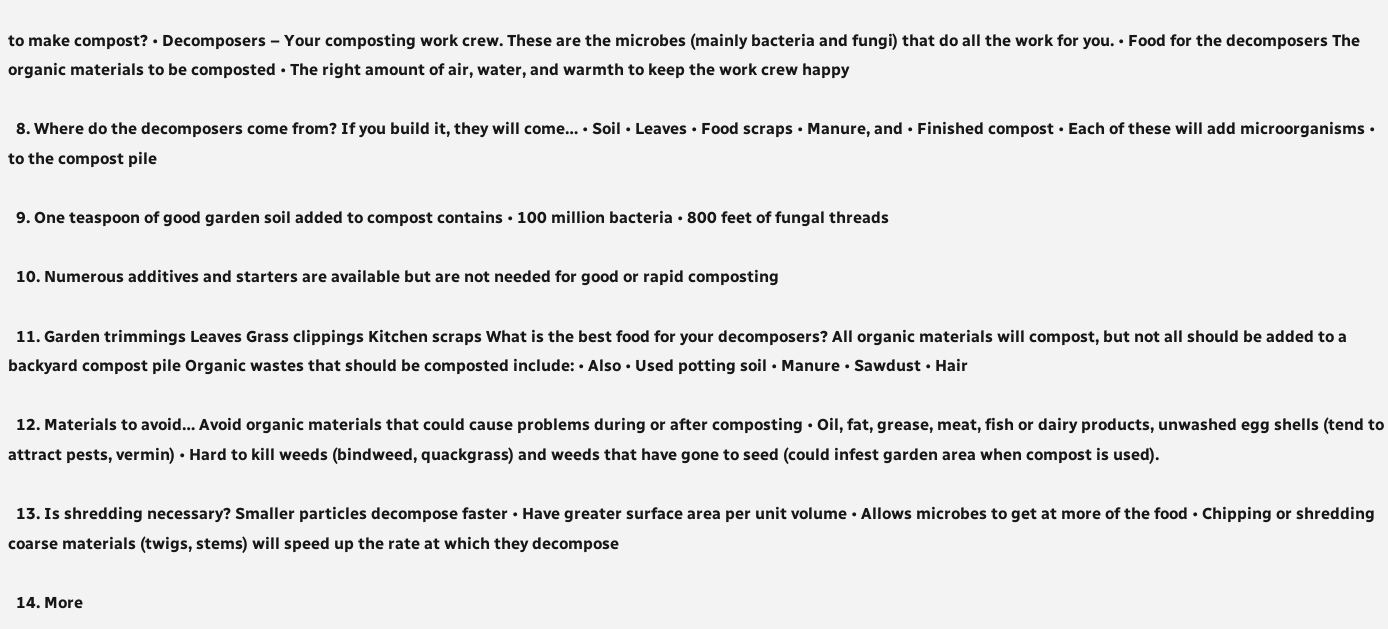to make compost? • Decomposers – Your composting work crew. These are the microbes (mainly bacteria and fungi) that do all the work for you. • Food for the decomposers The organic materials to be composted • The right amount of air, water, and warmth to keep the work crew happy

  8. Where do the decomposers come from? If you build it, they will come… • Soil • Leaves • Food scraps • Manure, and • Finished compost • Each of these will add microorganisms • to the compost pile

  9. One teaspoon of good garden soil added to compost contains • 100 million bacteria • 800 feet of fungal threads

  10. Numerous additives and starters are available but are not needed for good or rapid composting

  11. Garden trimmings Leaves Grass clippings Kitchen scraps What is the best food for your decomposers? All organic materials will compost, but not all should be added to a backyard compost pile Organic wastes that should be composted include: • Also • Used potting soil • Manure • Sawdust • Hair

  12. Materials to avoid… Avoid organic materials that could cause problems during or after composting • Oil, fat, grease, meat, fish or dairy products, unwashed egg shells (tend to attract pests, vermin) • Hard to kill weeds (bindweed, quackgrass) and weeds that have gone to seed (could infest garden area when compost is used).

  13. Is shredding necessary? Smaller particles decompose faster • Have greater surface area per unit volume • Allows microbes to get at more of the food • Chipping or shredding coarse materials (twigs, stems) will speed up the rate at which they decompose

  14. More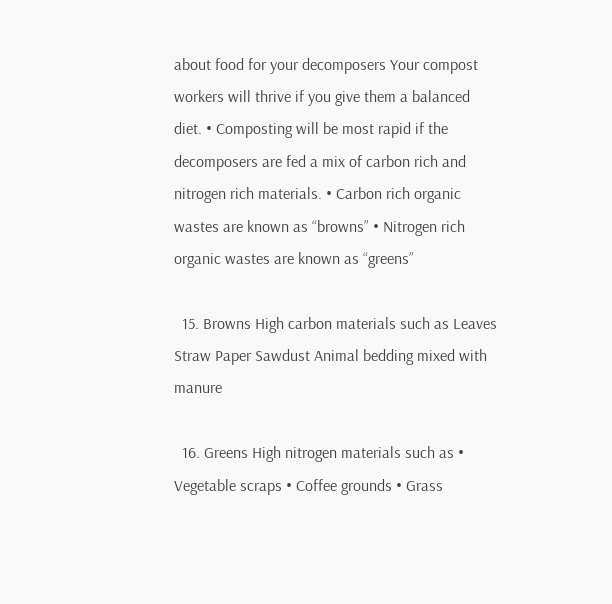about food for your decomposers Your compost workers will thrive if you give them a balanced diet. • Composting will be most rapid if the decomposers are fed a mix of carbon rich and nitrogen rich materials. • Carbon rich organic wastes are known as “browns” • Nitrogen rich organic wastes are known as “greens”

  15. Browns High carbon materials such as Leaves Straw Paper Sawdust Animal bedding mixed with manure

  16. Greens High nitrogen materials such as • Vegetable scraps • Coffee grounds • Grass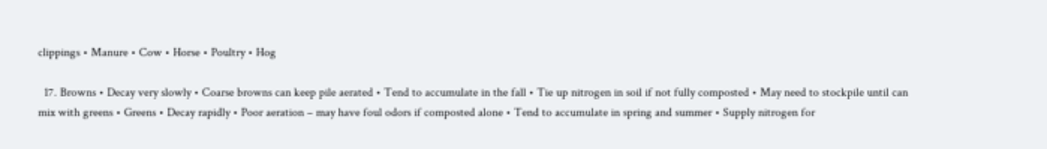clippings • Manure • Cow • Horse • Poultry • Hog

  17. Browns • Decay very slowly • Coarse browns can keep pile aerated • Tend to accumulate in the fall • Tie up nitrogen in soil if not fully composted • May need to stockpile until can mix with greens • Greens • Decay rapidly • Poor aeration – may have foul odors if composted alone • Tend to accumulate in spring and summer • Supply nitrogen for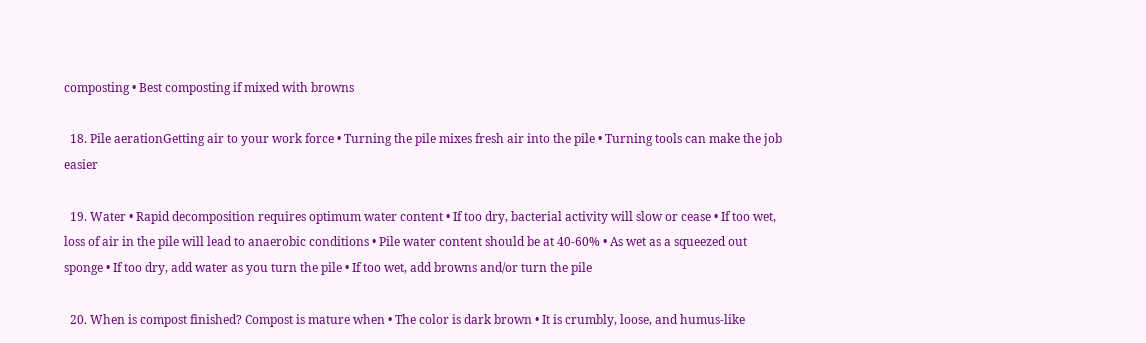composting • Best composting if mixed with browns

  18. Pile aerationGetting air to your work force • Turning the pile mixes fresh air into the pile • Turning tools can make the job easier

  19. Water • Rapid decomposition requires optimum water content • If too dry, bacterial activity will slow or cease • If too wet, loss of air in the pile will lead to anaerobic conditions • Pile water content should be at 40-60% • As wet as a squeezed out sponge • If too dry, add water as you turn the pile • If too wet, add browns and/or turn the pile

  20. When is compost finished? Compost is mature when • The color is dark brown • It is crumbly, loose, and humus-like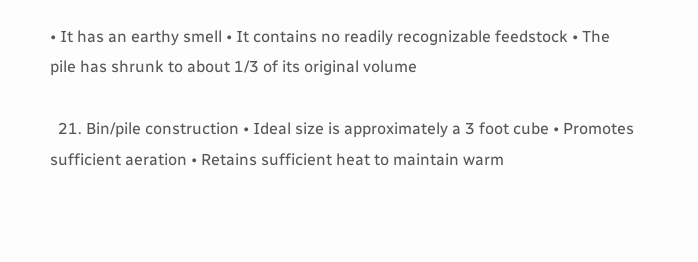• It has an earthy smell • It contains no readily recognizable feedstock • The pile has shrunk to about 1/3 of its original volume

  21. Bin/pile construction • Ideal size is approximately a 3 foot cube • Promotes sufficient aeration • Retains sufficient heat to maintain warm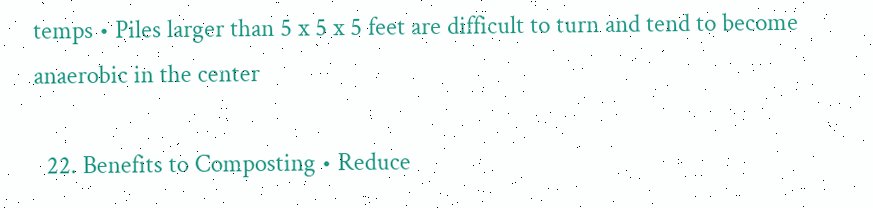temps • Piles larger than 5 x 5 x 5 feet are difficult to turn and tend to become anaerobic in the center

  22. Benefits to Composting • Reduce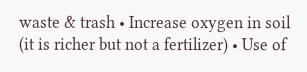waste & trash • Increase oxygen in soil (it is richer but not a fertilizer) • Use of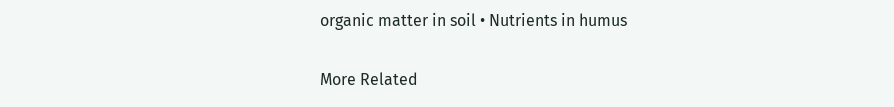organic matter in soil • Nutrients in humus

More Related